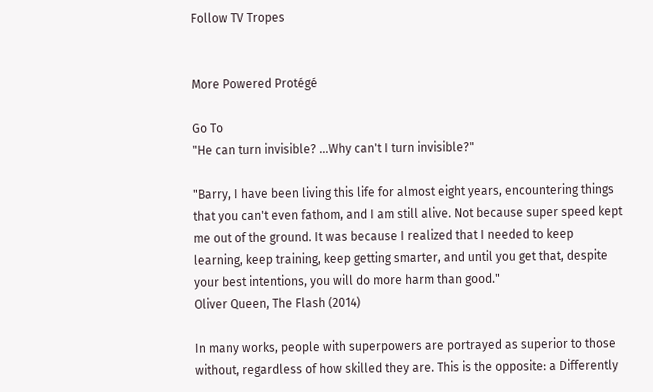Follow TV Tropes


More Powered Protégé

Go To
"He can turn invisible? ...Why can't I turn invisible?"

"Barry, I have been living this life for almost eight years, encountering things that you can't even fathom, and I am still alive. Not because super speed kept me out of the ground. It was because I realized that I needed to keep learning, keep training, keep getting smarter, and until you get that, despite your best intentions, you will do more harm than good."
Oliver Queen, The Flash (2014)

In many works, people with superpowers are portrayed as superior to those without, regardless of how skilled they are. This is the opposite: a Differently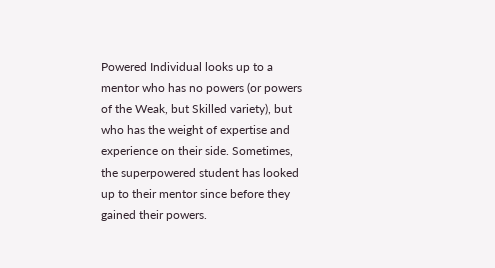Powered Individual looks up to a mentor who has no powers (or powers of the Weak, but Skilled variety), but who has the weight of expertise and experience on their side. Sometimes, the superpowered student has looked up to their mentor since before they gained their powers.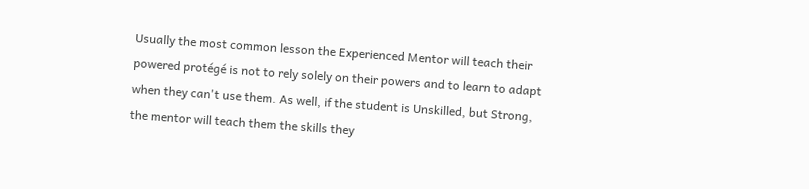Usually the most common lesson the Experienced Mentor will teach their powered protégé is not to rely solely on their powers and to learn to adapt when they can't use them. As well, if the student is Unskilled, but Strong, the mentor will teach them the skills they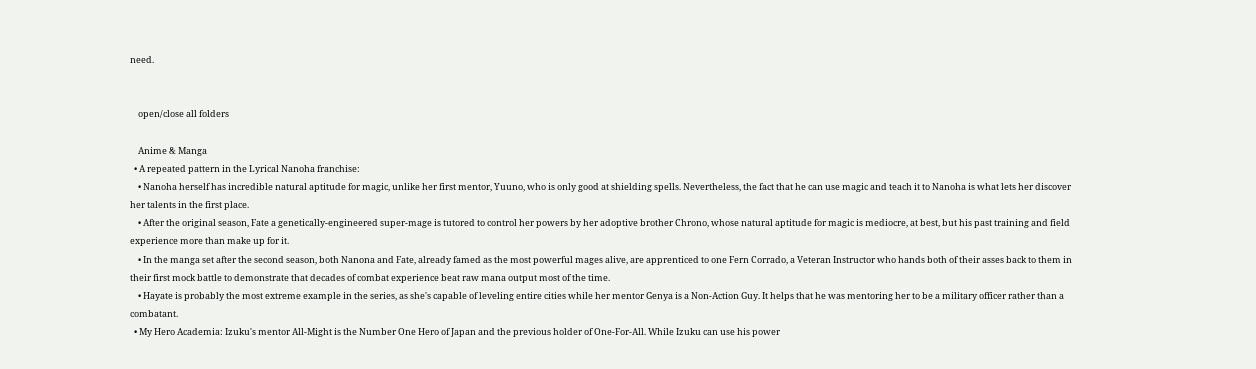need.


    open/close all folders

    Anime & Manga
  • A repeated pattern in the Lyrical Nanoha franchise:
    • Nanoha herself has incredible natural aptitude for magic, unlike her first mentor, Yuuno, who is only good at shielding spells. Nevertheless, the fact that he can use magic and teach it to Nanoha is what lets her discover her talents in the first place.
    • After the original season, Fate a genetically-engineered super-mage is tutored to control her powers by her adoptive brother Chrono, whose natural aptitude for magic is mediocre, at best, but his past training and field experience more than make up for it.
    • In the manga set after the second season, both Nanona and Fate, already famed as the most powerful mages alive, are apprenticed to one Fern Corrado, a Veteran Instructor who hands both of their asses back to them in their first mock battle to demonstrate that decades of combat experience beat raw mana output most of the time.
    • Hayate is probably the most extreme example in the series, as she's capable of leveling entire cities while her mentor Genya is a Non-Action Guy. It helps that he was mentoring her to be a military officer rather than a combatant.
  • My Hero Academia: Izuku's mentor All-Might is the Number One Hero of Japan and the previous holder of One-For-All. While Izuku can use his power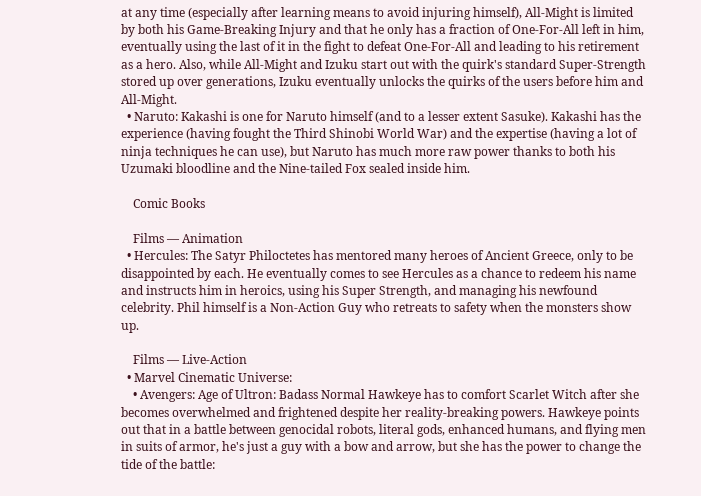at any time (especially after learning means to avoid injuring himself), All-Might is limited by both his Game-Breaking Injury and that he only has a fraction of One-For-All left in him, eventually using the last of it in the fight to defeat One-For-All and leading to his retirement as a hero. Also, while All-Might and Izuku start out with the quirk's standard Super-Strength stored up over generations, Izuku eventually unlocks the quirks of the users before him and All-Might.
  • Naruto: Kakashi is one for Naruto himself (and to a lesser extent Sasuke). Kakashi has the experience (having fought the Third Shinobi World War) and the expertise (having a lot of ninja techniques he can use), but Naruto has much more raw power thanks to both his Uzumaki bloodline and the Nine-tailed Fox sealed inside him.

    Comic Books

    Films — Animation
  • Hercules: The Satyr Philoctetes has mentored many heroes of Ancient Greece, only to be disappointed by each. He eventually comes to see Hercules as a chance to redeem his name and instructs him in heroics, using his Super Strength, and managing his newfound celebrity. Phil himself is a Non-Action Guy who retreats to safety when the monsters show up.

    Films — Live-Action
  • Marvel Cinematic Universe:
    • Avengers: Age of Ultron: Badass Normal Hawkeye has to comfort Scarlet Witch after she becomes overwhelmed and frightened despite her reality-breaking powers. Hawkeye points out that in a battle between genocidal robots, literal gods, enhanced humans, and flying men in suits of armor, he's just a guy with a bow and arrow, but she has the power to change the tide of the battle: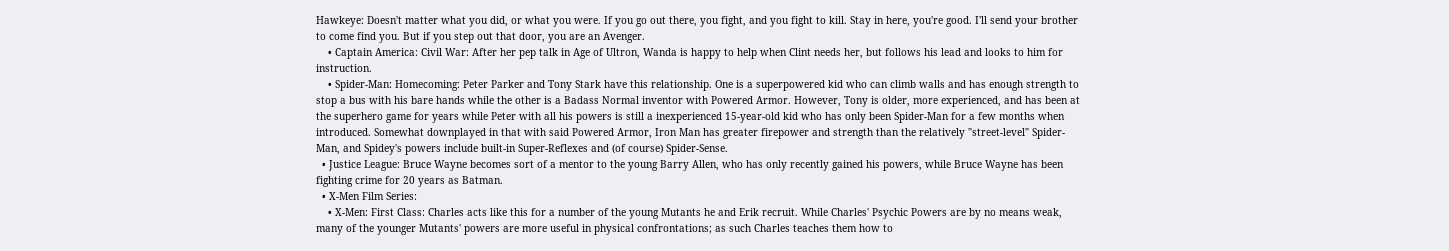Hawkeye: Doesn't matter what you did, or what you were. If you go out there, you fight, and you fight to kill. Stay in here, you're good. I'll send your brother to come find you. But if you step out that door, you are an Avenger.
    • Captain America: Civil War: After her pep talk in Age of Ultron, Wanda is happy to help when Clint needs her, but follows his lead and looks to him for instruction.
    • Spider-Man: Homecoming: Peter Parker and Tony Stark have this relationship. One is a superpowered kid who can climb walls and has enough strength to stop a bus with his bare hands while the other is a Badass Normal inventor with Powered Armor. However, Tony is older, more experienced, and has been at the superhero game for years while Peter with all his powers is still a inexperienced 15-year-old kid who has only been Spider-Man for a few months when introduced. Somewhat downplayed in that with said Powered Armor, Iron Man has greater firepower and strength than the relatively "street-level" Spider-Man, and Spidey's powers include built-in Super-Reflexes and (of course) Spider-Sense.
  • Justice League: Bruce Wayne becomes sort of a mentor to the young Barry Allen, who has only recently gained his powers, while Bruce Wayne has been fighting crime for 20 years as Batman.
  • X-Men Film Series:
    • X-Men: First Class: Charles acts like this for a number of the young Mutants he and Erik recruit. While Charles' Psychic Powers are by no means weak, many of the younger Mutants' powers are more useful in physical confrontations; as such Charles teaches them how to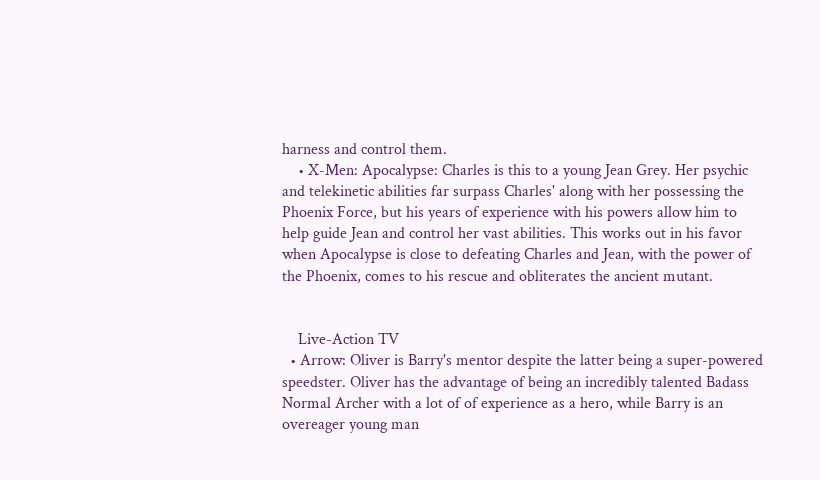harness and control them.
    • X-Men: Apocalypse: Charles is this to a young Jean Grey. Her psychic and telekinetic abilities far surpass Charles' along with her possessing the Phoenix Force, but his years of experience with his powers allow him to help guide Jean and control her vast abilities. This works out in his favor when Apocalypse is close to defeating Charles and Jean, with the power of the Phoenix, comes to his rescue and obliterates the ancient mutant.


    Live-Action TV
  • Arrow: Oliver is Barry's mentor despite the latter being a super-powered speedster. Oliver has the advantage of being an incredibly talented Badass Normal Archer with a lot of of experience as a hero, while Barry is an overeager young man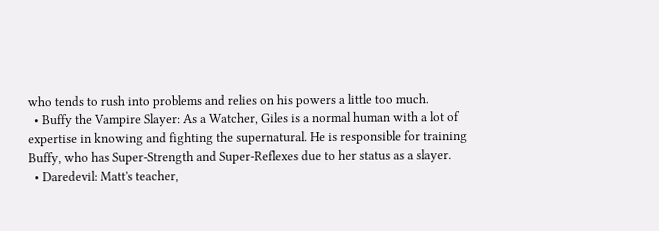who tends to rush into problems and relies on his powers a little too much.
  • Buffy the Vampire Slayer: As a Watcher, Giles is a normal human with a lot of expertise in knowing and fighting the supernatural. He is responsible for training Buffy, who has Super-Strength and Super-Reflexes due to her status as a slayer.
  • Daredevil: Matt's teacher,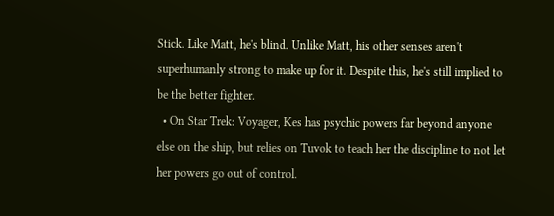Stick. Like Matt, he's blind. Unlike Matt, his other senses aren't superhumanly strong to make up for it. Despite this, he's still implied to be the better fighter.
  • On Star Trek: Voyager, Kes has psychic powers far beyond anyone else on the ship, but relies on Tuvok to teach her the discipline to not let her powers go out of control.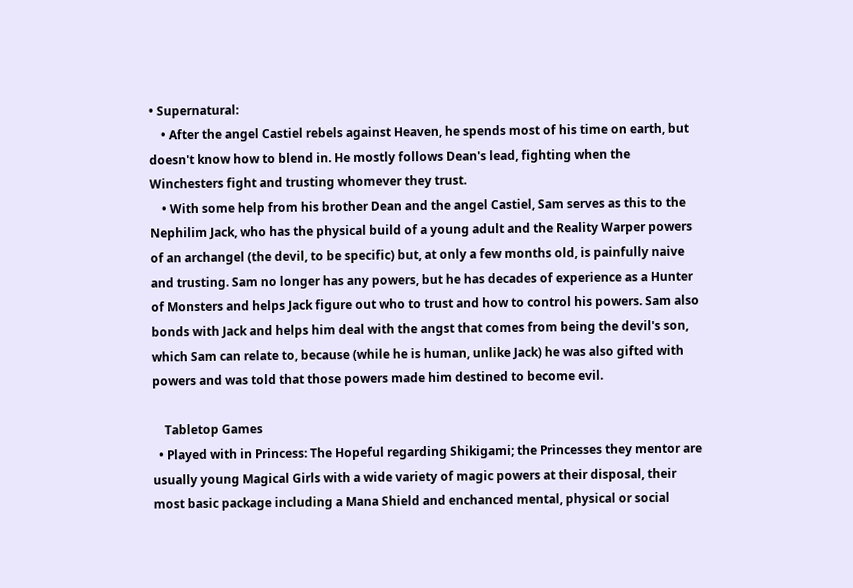• Supernatural:
    • After the angel Castiel rebels against Heaven, he spends most of his time on earth, but doesn't know how to blend in. He mostly follows Dean's lead, fighting when the Winchesters fight and trusting whomever they trust.
    • With some help from his brother Dean and the angel Castiel, Sam serves as this to the Nephilim Jack, who has the physical build of a young adult and the Reality Warper powers of an archangel (the devil, to be specific) but, at only a few months old, is painfully naive and trusting. Sam no longer has any powers, but he has decades of experience as a Hunter of Monsters and helps Jack figure out who to trust and how to control his powers. Sam also bonds with Jack and helps him deal with the angst that comes from being the devil's son, which Sam can relate to, because (while he is human, unlike Jack) he was also gifted with powers and was told that those powers made him destined to become evil.

    Tabletop Games
  • Played with in Princess: The Hopeful regarding Shikigami; the Princesses they mentor are usually young Magical Girls with a wide variety of magic powers at their disposal, their most basic package including a Mana Shield and enchanced mental, physical or social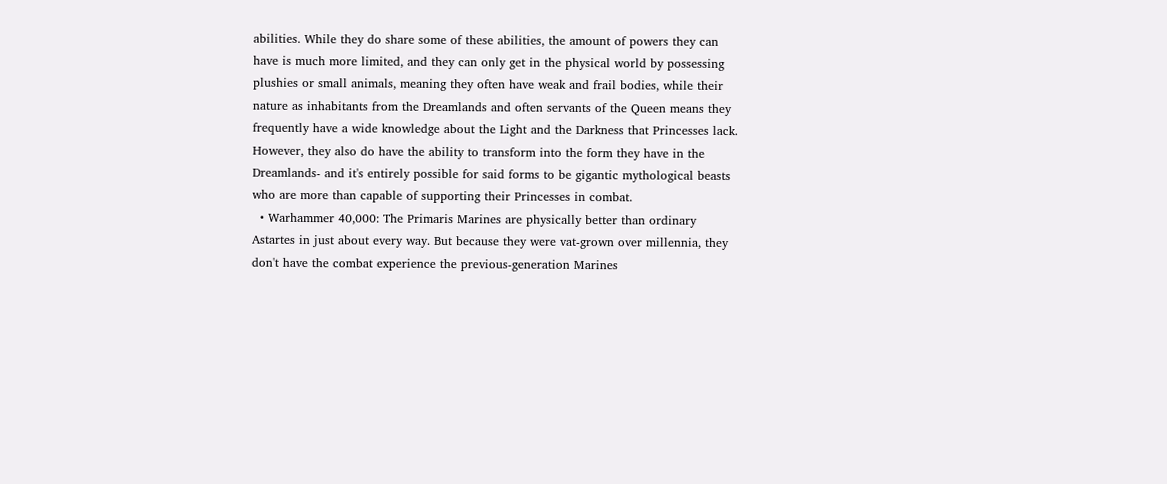abilities. While they do share some of these abilities, the amount of powers they can have is much more limited, and they can only get in the physical world by possessing plushies or small animals, meaning they often have weak and frail bodies, while their nature as inhabitants from the Dreamlands and often servants of the Queen means they frequently have a wide knowledge about the Light and the Darkness that Princesses lack. However, they also do have the ability to transform into the form they have in the Dreamlands- and it's entirely possible for said forms to be gigantic mythological beasts who are more than capable of supporting their Princesses in combat.
  • Warhammer 40,000: The Primaris Marines are physically better than ordinary Astartes in just about every way. But because they were vat-grown over millennia, they don't have the combat experience the previous-generation Marines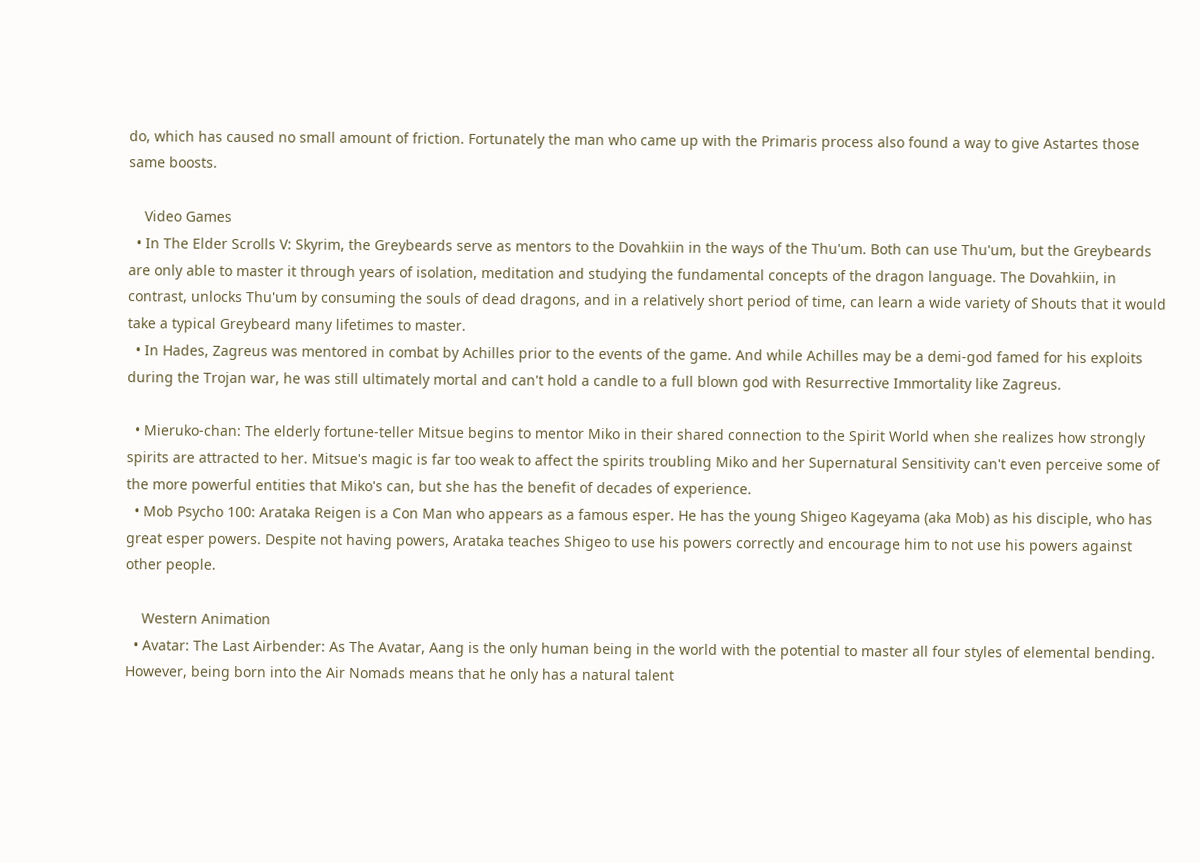do, which has caused no small amount of friction. Fortunately the man who came up with the Primaris process also found a way to give Astartes those same boosts.

    Video Games
  • In The Elder Scrolls V: Skyrim, the Greybeards serve as mentors to the Dovahkiin in the ways of the Thu'um. Both can use Thu'um, but the Greybeards are only able to master it through years of isolation, meditation and studying the fundamental concepts of the dragon language. The Dovahkiin, in contrast, unlocks Thu'um by consuming the souls of dead dragons, and in a relatively short period of time, can learn a wide variety of Shouts that it would take a typical Greybeard many lifetimes to master.
  • In Hades, Zagreus was mentored in combat by Achilles prior to the events of the game. And while Achilles may be a demi-god famed for his exploits during the Trojan war, he was still ultimately mortal and can't hold a candle to a full blown god with Resurrective Immortality like Zagreus.

  • Mieruko-chan: The elderly fortune-teller Mitsue begins to mentor Miko in their shared connection to the Spirit World when she realizes how strongly spirits are attracted to her. Mitsue's magic is far too weak to affect the spirits troubling Miko and her Supernatural Sensitivity can't even perceive some of the more powerful entities that Miko's can, but she has the benefit of decades of experience.
  • Mob Psycho 100: Arataka Reigen is a Con Man who appears as a famous esper. He has the young Shigeo Kageyama (aka Mob) as his disciple, who has great esper powers. Despite not having powers, Arataka teaches Shigeo to use his powers correctly and encourage him to not use his powers against other people.

    Western Animation
  • Avatar: The Last Airbender: As The Avatar, Aang is the only human being in the world with the potential to master all four styles of elemental bending. However, being born into the Air Nomads means that he only has a natural talent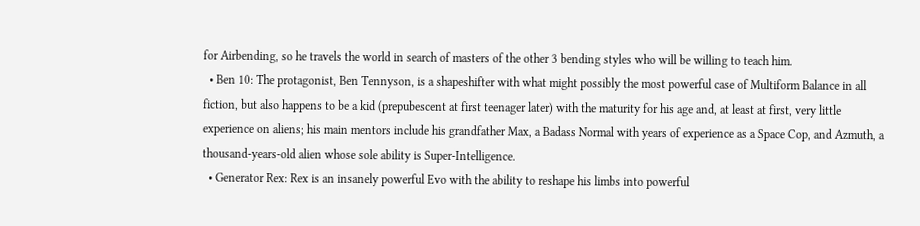for Airbending, so he travels the world in search of masters of the other 3 bending styles who will be willing to teach him.
  • Ben 10: The protagonist, Ben Tennyson, is a shapeshifter with what might possibly the most powerful case of Multiform Balance in all fiction, but also happens to be a kid (prepubescent at first teenager later) with the maturity for his age and, at least at first, very little experience on aliens; his main mentors include his grandfather Max, a Badass Normal with years of experience as a Space Cop, and Azmuth, a thousand-years-old alien whose sole ability is Super-Intelligence.
  • Generator Rex: Rex is an insanely powerful Evo with the ability to reshape his limbs into powerful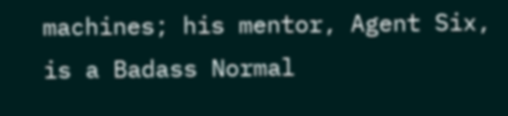machines; his mentor, Agent Six, is a Badass Normal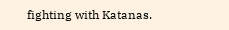fighting with Katanas.